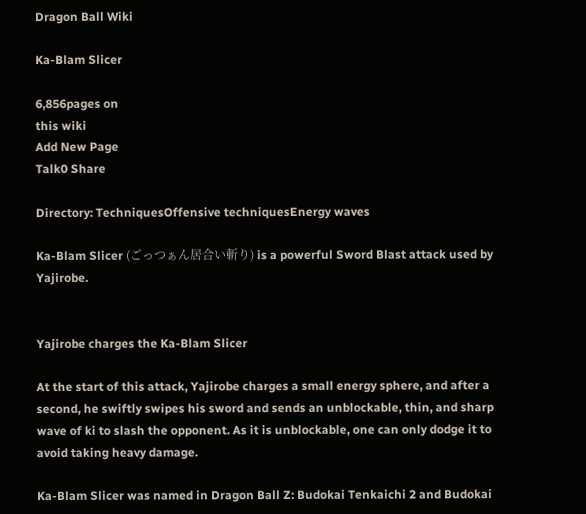Dragon Ball Wiki

Ka-Blam Slicer

6,856pages on
this wiki
Add New Page
Talk0 Share

Directory: TechniquesOffensive techniquesEnergy waves

Ka-Blam Slicer (ごっつぁん居合い斬り) is a powerful Sword Blast attack used by Yajirobe.


Yajirobe charges the Ka-Blam Slicer

At the start of this attack, Yajirobe charges a small energy sphere, and after a second, he swiftly swipes his sword and sends an unblockable, thin, and sharp wave of ki to slash the opponent. As it is unblockable, one can only dodge it to avoid taking heavy damage.

Ka-Blam Slicer was named in Dragon Ball Z: Budokai Tenkaichi 2 and Budokai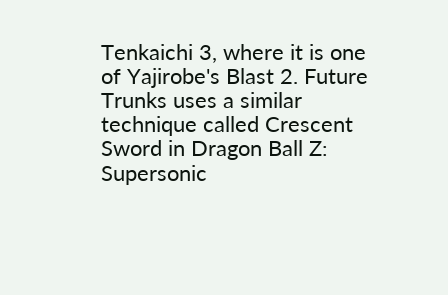Tenkaichi 3, where it is one of Yajirobe's Blast 2. Future Trunks uses a similar technique called Crescent Sword in Dragon Ball Z: Supersonic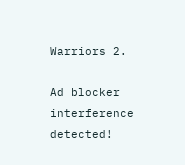Warriors 2.

Ad blocker interference detected!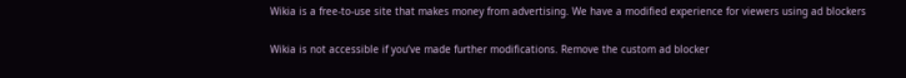Wikia is a free-to-use site that makes money from advertising. We have a modified experience for viewers using ad blockers

Wikia is not accessible if you’ve made further modifications. Remove the custom ad blocker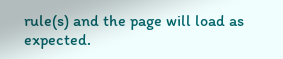rule(s) and the page will load as expected.